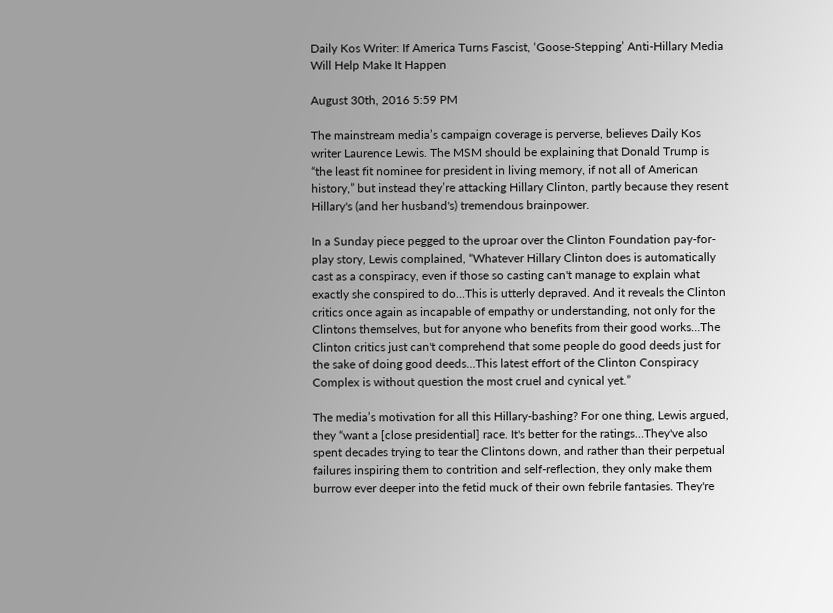Daily Kos Writer: If America Turns Fascist, ‘Goose-Stepping’ Anti-Hillary Media Will Help Make It Happen

August 30th, 2016 5:59 PM

The mainstream media’s campaign coverage is perverse, believes Daily Kos writer Laurence Lewis. The MSM should be explaining that Donald Trump is “the least fit nominee for president in living memory, if not all of American history,” but instead they’re attacking Hillary Clinton, partly because they resent Hillary's (and her husband's) tremendous brainpower.

In a Sunday piece pegged to the uproar over the Clinton Foundation pay-for-play story, Lewis complained, “Whatever Hillary Clinton does is automatically cast as a conspiracy, even if those so casting can't manage to explain what exactly she conspired to do…This is utterly depraved. And it reveals the Clinton critics once again as incapable of empathy or understanding, not only for the Clintons themselves, but for anyone who benefits from their good works…The Clinton critics just can't comprehend that some people do good deeds just for the sake of doing good deeds…This latest effort of the Clinton Conspiracy Complex is without question the most cruel and cynical yet.”

The media’s motivation for all this Hillary-bashing? For one thing, Lewis argued, they “want a [close presidential] race. It's better for the ratings…They've also spent decades trying to tear the Clintons down, and rather than their perpetual failures inspiring them to contrition and self-reflection, they only make them burrow ever deeper into the fetid muck of their own febrile fantasies. They're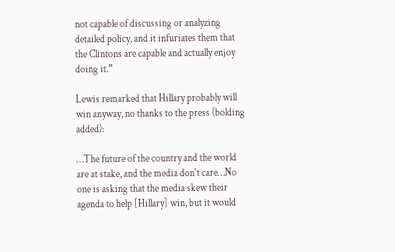not capable of discussing or analyzing detailed policy, and it infuriates them that the Clintons are capable and actually enjoy doing it.”

Lewis remarked that Hillary probably will win anyway, no thanks to the press (bolding added):

…The future of the country and the world are at stake, and the media don't care…No one is asking that the media skew their agenda to help [Hillary] win, but it would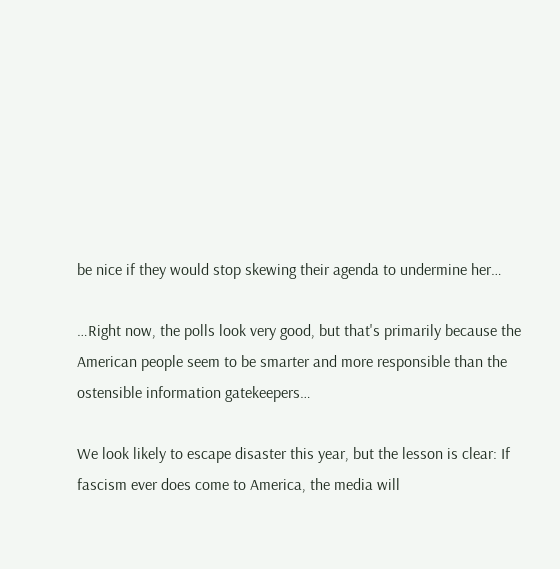be nice if they would stop skewing their agenda to undermine her…

…Right now, the polls look very good, but that's primarily because the American people seem to be smarter and more responsible than the ostensible information gatekeepers…

We look likely to escape disaster this year, but the lesson is clear: If fascism ever does come to America, the media will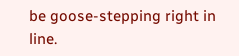be goose-stepping right in line.